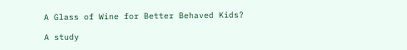A Glass of Wine for Better Behaved Kids?

A study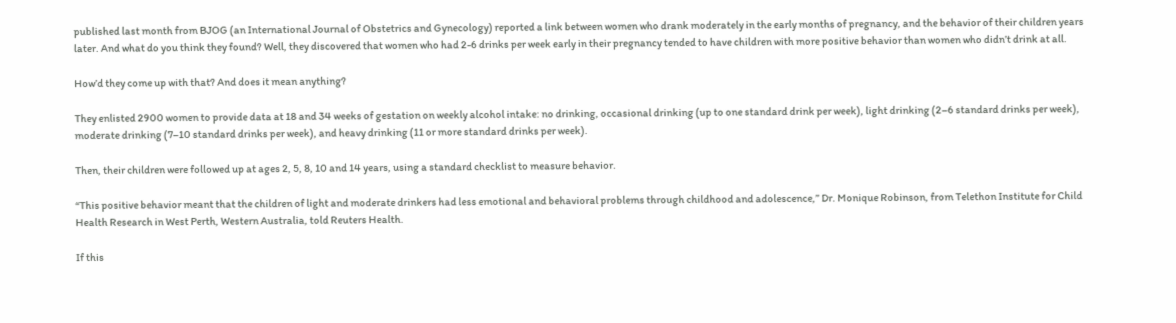published last month from BJOG (an International Journal of Obstetrics and Gynecology) reported a link between women who drank moderately in the early months of pregnancy, and the behavior of their children years later. And what do you think they found? Well, they discovered that women who had 2-6 drinks per week early in their pregnancy tended to have children with more positive behavior than women who didn’t drink at all.

How’d they come up with that? And does it mean anything?

They enlisted 2900 women to provide data at 18 and 34 weeks of gestation on weekly alcohol intake: no drinking, occasional drinking (up to one standard drink per week), light drinking (2–6 standard drinks per week), moderate drinking (7–10 standard drinks per week), and heavy drinking (11 or more standard drinks per week).

Then, their children were followed up at ages 2, 5, 8, 10 and 14 years, using a standard checklist to measure behavior.

“This positive behavior meant that the children of light and moderate drinkers had less emotional and behavioral problems through childhood and adolescence,” Dr. Monique Robinson, from Telethon Institute for Child Health Research in West Perth, Western Australia, told Reuters Health.

If this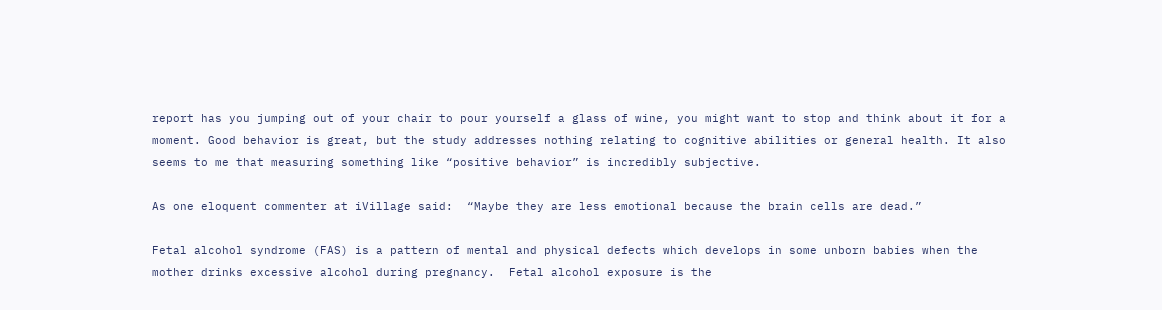report has you jumping out of your chair to pour yourself a glass of wine, you might want to stop and think about it for a moment. Good behavior is great, but the study addresses nothing relating to cognitive abilities or general health. It also seems to me that measuring something like “positive behavior” is incredibly subjective.

As one eloquent commenter at iVillage said:  “Maybe they are less emotional because the brain cells are dead.”

Fetal alcohol syndrome (FAS) is a pattern of mental and physical defects which develops in some unborn babies when the mother drinks excessive alcohol during pregnancy.  Fetal alcohol exposure is the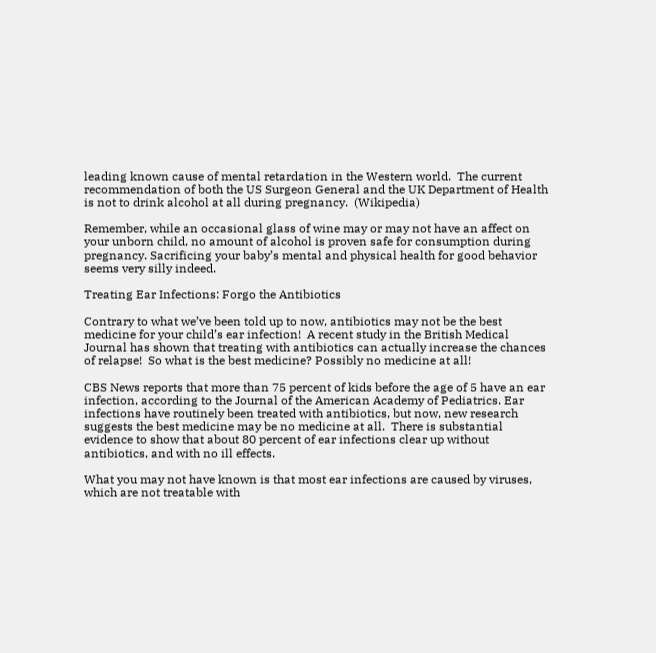leading known cause of mental retardation in the Western world.  The current recommendation of both the US Surgeon General and the UK Department of Health is not to drink alcohol at all during pregnancy.  (Wikipedia)

Remember, while an occasional glass of wine may or may not have an affect on your unborn child, no amount of alcohol is proven safe for consumption during pregnancy. Sacrificing your baby’s mental and physical health for good behavior seems very silly indeed.

Treating Ear Infections: Forgo the Antibiotics

Contrary to what we’ve been told up to now, antibiotics may not be the best medicine for your child’s ear infection!  A recent study in the British Medical Journal has shown that treating with antibiotics can actually increase the chances of relapse!  So what is the best medicine? Possibly no medicine at all!

CBS News reports that more than 75 percent of kids before the age of 5 have an ear infection, according to the Journal of the American Academy of Pediatrics. Ear infections have routinely been treated with antibiotics, but now, new research suggests the best medicine may be no medicine at all.  There is substantial evidence to show that about 80 percent of ear infections clear up without antibiotics, and with no ill effects.

What you may not have known is that most ear infections are caused by viruses, which are not treatable with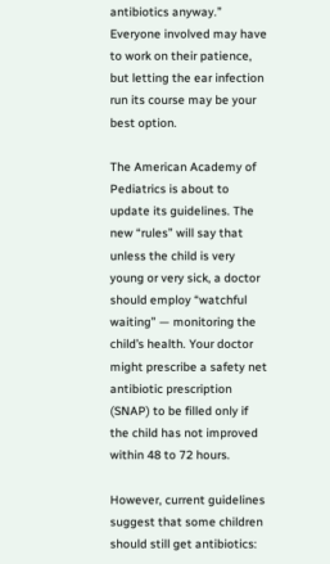antibiotics anyway.”  Everyone involved may have to work on their patience, but letting the ear infection run its course may be your best option.

The American Academy of Pediatrics is about to update its guidelines. The new “rules” will say that unless the child is very young or very sick, a doctor should employ “watchful waiting” — monitoring the child’s health. Your doctor might prescribe a safety net antibiotic prescription (SNAP) to be filled only if the child has not improved within 48 to 72 hours.

However, current guidelines suggest that some children should still get antibiotics: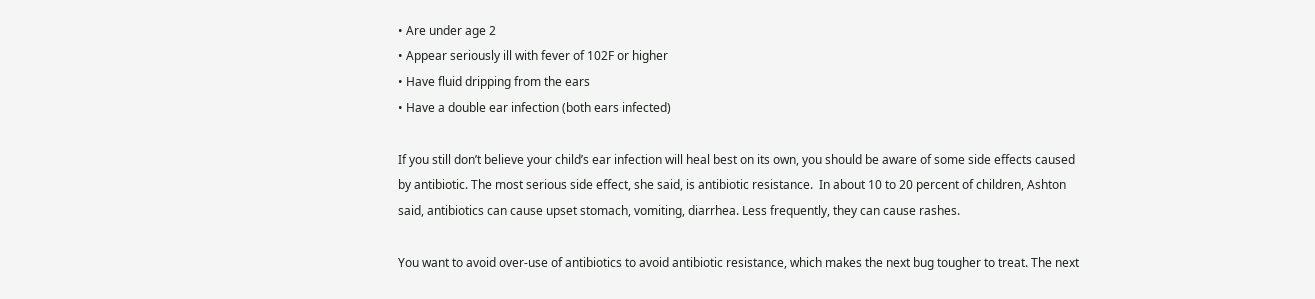• Are under age 2
• Appear seriously ill with fever of 102F or higher
• Have fluid dripping from the ears
• Have a double ear infection (both ears infected)

If you still don’t believe your child’s ear infection will heal best on its own, you should be aware of some side effects caused by antibiotic. The most serious side effect, she said, is antibiotic resistance.  In about 10 to 20 percent of children, Ashton said, antibiotics can cause upset stomach, vomiting, diarrhea. Less frequently, they can cause rashes.

You want to avoid over-use of antibiotics to avoid antibiotic resistance, which makes the next bug tougher to treat. The next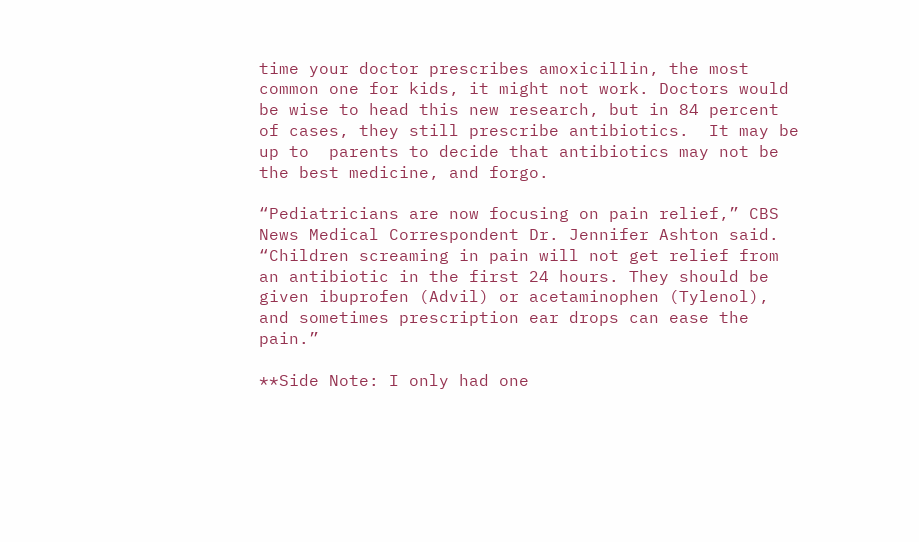time your doctor prescribes amoxicillin, the most common one for kids, it might not work. Doctors would be wise to head this new research, but in 84 percent of cases, they still prescribe antibiotics.  It may be up to  parents to decide that antibiotics may not be the best medicine, and forgo.

“Pediatricians are now focusing on pain relief,” CBS News Medical Correspondent Dr. Jennifer Ashton said. “Children screaming in pain will not get relief from an antibiotic in the first 24 hours. They should be given ibuprofen (Advil) or acetaminophen (Tylenol), and sometimes prescription ear drops can ease the pain.”

**Side Note: I only had one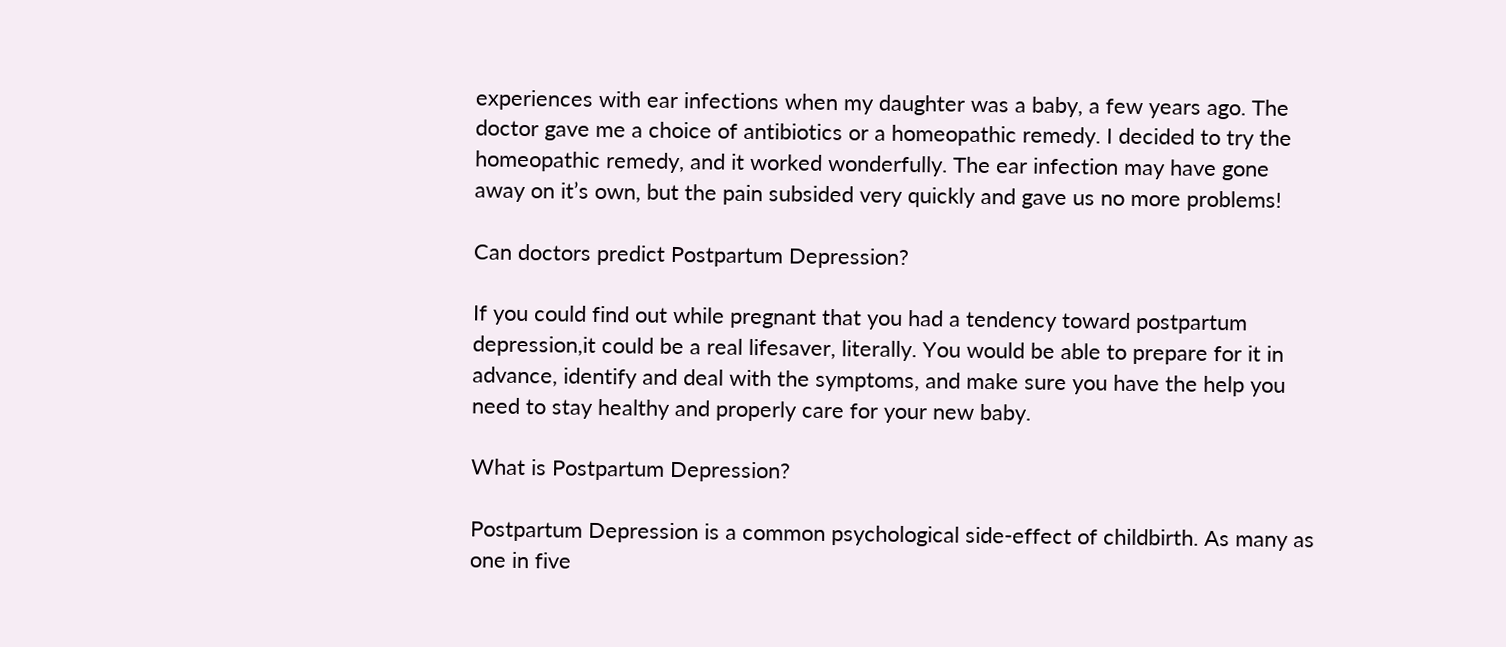experiences with ear infections when my daughter was a baby, a few years ago. The doctor gave me a choice of antibiotics or a homeopathic remedy. I decided to try the homeopathic remedy, and it worked wonderfully. The ear infection may have gone away on it’s own, but the pain subsided very quickly and gave us no more problems!

Can doctors predict Postpartum Depression?

If you could find out while pregnant that you had a tendency toward postpartum depression,it could be a real lifesaver, literally. You would be able to prepare for it in advance, identify and deal with the symptoms, and make sure you have the help you need to stay healthy and properly care for your new baby.

What is Postpartum Depression?

Postpartum Depression is a common psychological side-effect of childbirth. As many as one in five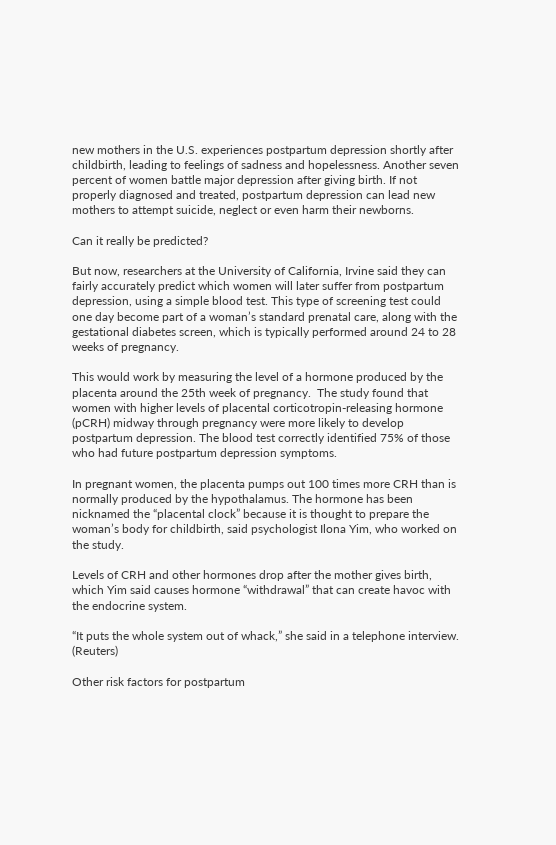new mothers in the U.S. experiences postpartum depression shortly after childbirth, leading to feelings of sadness and hopelessness. Another seven percent of women battle major depression after giving birth. If not properly diagnosed and treated, postpartum depression can lead new mothers to attempt suicide, neglect or even harm their newborns.

Can it really be predicted?

But now, researchers at the University of California, Irvine said they can fairly accurately predict which women will later suffer from postpartum depression, using a simple blood test. This type of screening test could one day become part of a woman’s standard prenatal care, along with the gestational diabetes screen, which is typically performed around 24 to 28 weeks of pregnancy.

This would work by measuring the level of a hormone produced by the placenta around the 25th week of pregnancy.  The study found that women with higher levels of placental corticotropin-releasing hormone (pCRH) midway through pregnancy were more likely to develop postpartum depression. The blood test correctly identified 75% of those who had future postpartum depression symptoms.

In pregnant women, the placenta pumps out 100 times more CRH than is normally produced by the hypothalamus. The hormone has been nicknamed the “placental clock” because it is thought to prepare the woman’s body for childbirth, said psychologist Ilona Yim, who worked on the study.

Levels of CRH and other hormones drop after the mother gives birth, which Yim said causes hormone “withdrawal” that can create havoc with the endocrine system.

“It puts the whole system out of whack,” she said in a telephone interview. (Reuters)

Other risk factors for postpartum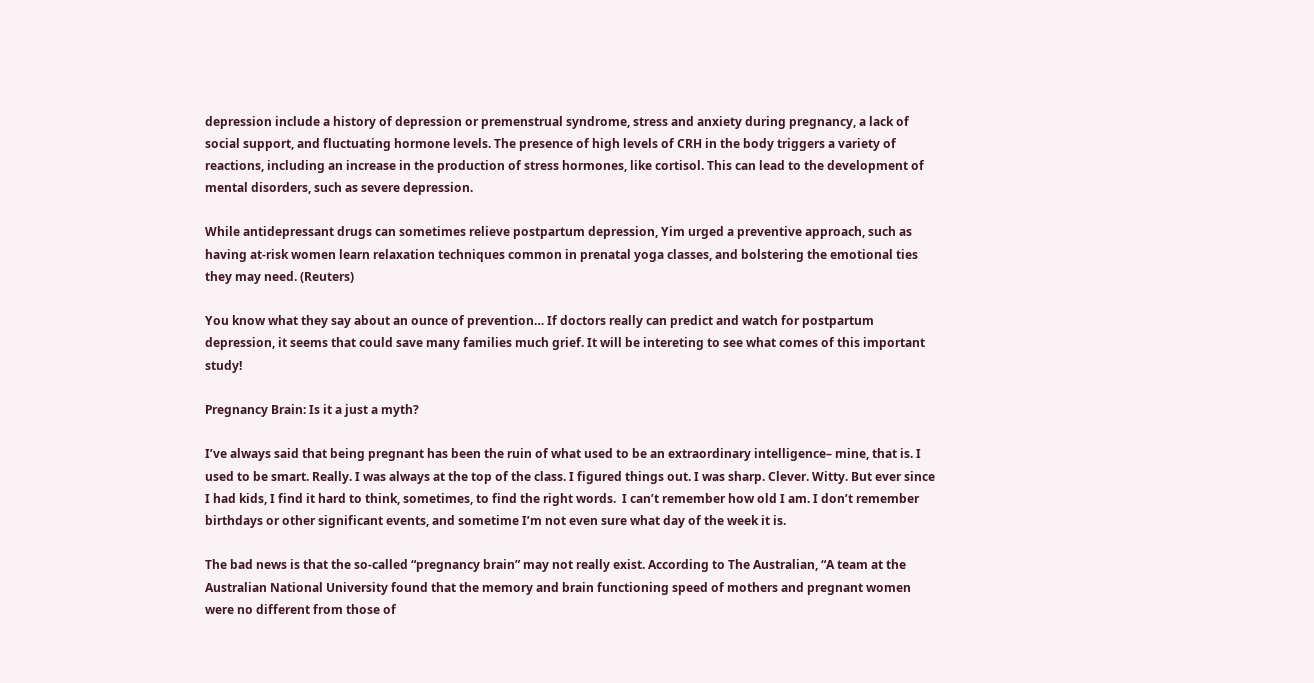depression include a history of depression or premenstrual syndrome, stress and anxiety during pregnancy, a lack of social support, and fluctuating hormone levels. The presence of high levels of CRH in the body triggers a variety of reactions, including an increase in the production of stress hormones, like cortisol. This can lead to the development of mental disorders, such as severe depression.

While antidepressant drugs can sometimes relieve postpartum depression, Yim urged a preventive approach, such as having at-risk women learn relaxation techniques common in prenatal yoga classes, and bolstering the emotional ties they may need. (Reuters)

You know what they say about an ounce of prevention… If doctors really can predict and watch for postpartum depression, it seems that could save many families much grief. It will be intereting to see what comes of this important study!

Pregnancy Brain: Is it a just a myth?

I’ve always said that being pregnant has been the ruin of what used to be an extraordinary intelligence– mine, that is. I used to be smart. Really. I was always at the top of the class. I figured things out. I was sharp. Clever. Witty. But ever since I had kids, I find it hard to think, sometimes, to find the right words.  I can’t remember how old I am. I don’t remember birthdays or other significant events, and sometime I’m not even sure what day of the week it is.

The bad news is that the so-called “pregnancy brain” may not really exist. According to The Australian, “A team at the Australian National University found that the memory and brain functioning speed of mothers and pregnant women were no different from those of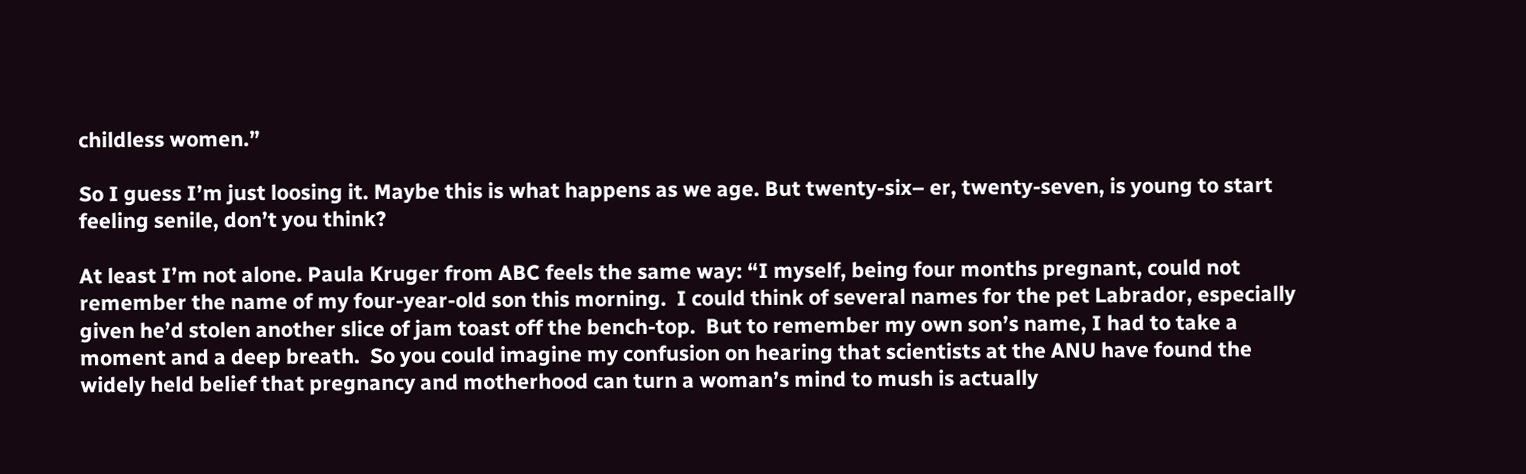childless women.”

So I guess I’m just loosing it. Maybe this is what happens as we age. But twenty-six– er, twenty-seven, is young to start feeling senile, don’t you think?

At least I’m not alone. Paula Kruger from ABC feels the same way: “I myself, being four months pregnant, could not remember the name of my four-year-old son this morning.  I could think of several names for the pet Labrador, especially given he’d stolen another slice of jam toast off the bench-top.  But to remember my own son’s name, I had to take a moment and a deep breath.  So you could imagine my confusion on hearing that scientists at the ANU have found the widely held belief that pregnancy and motherhood can turn a woman’s mind to mush is actually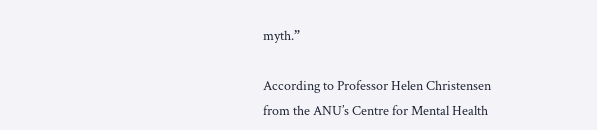myth.”

According to Professor Helen Christensen from the ANU’s Centre for Mental Health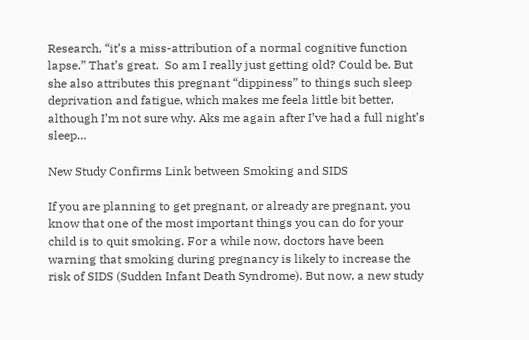Research, “it’s a miss-attribution of a normal cognitive function lapse.” That’s great.  So am I really just getting old? Could be. But she also attributes this pregnant “dippiness” to things such sleep deprivation and fatigue, which makes me feela little bit better, although I’m not sure why. Aks me again after I’ve had a full night’s sleep…

New Study Confirms Link between Smoking and SIDS

If you are planning to get pregnant, or already are pregnant, you know that one of the most important things you can do for your child is to quit smoking. For a while now, doctors have been warning that smoking during pregnancy is likely to increase the risk of SIDS (Sudden Infant Death Syndrome). But now, a new study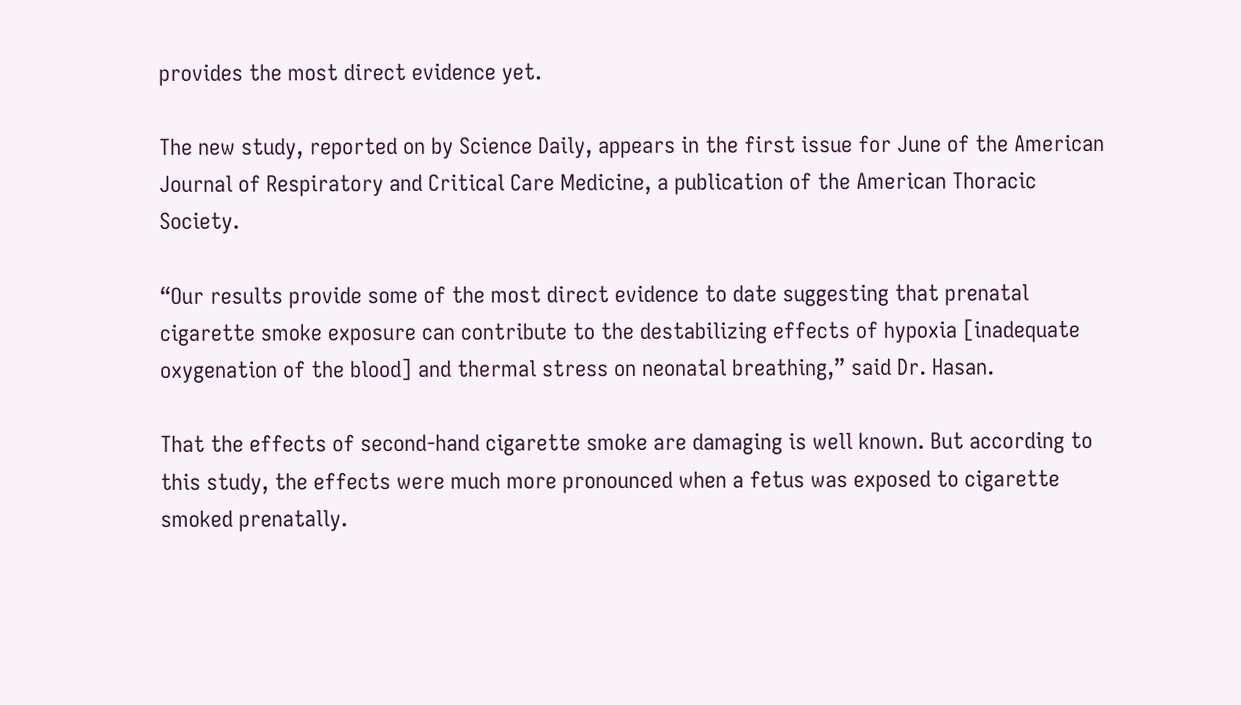provides the most direct evidence yet.

The new study, reported on by Science Daily, appears in the first issue for June of the American Journal of Respiratory and Critical Care Medicine, a publication of the American Thoracic Society.

“Our results provide some of the most direct evidence to date suggesting that prenatal cigarette smoke exposure can contribute to the destabilizing effects of hypoxia [inadequate oxygenation of the blood] and thermal stress on neonatal breathing,” said Dr. Hasan.

That the effects of second-hand cigarette smoke are damaging is well known. But according to this study, the effects were much more pronounced when a fetus was exposed to cigarette smoked prenatally.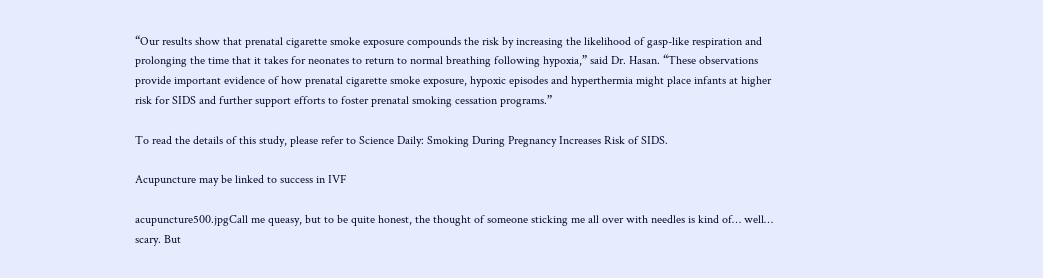“Our results show that prenatal cigarette smoke exposure compounds the risk by increasing the likelihood of gasp-like respiration and prolonging the time that it takes for neonates to return to normal breathing following hypoxia,” said Dr. Hasan. “These observations provide important evidence of how prenatal cigarette smoke exposure, hypoxic episodes and hyperthermia might place infants at higher risk for SIDS and further support efforts to foster prenatal smoking cessation programs.”

To read the details of this study, please refer to Science Daily: Smoking During Pregnancy Increases Risk of SIDS.

Acupuncture may be linked to success in IVF

acupuncture500.jpgCall me queasy, but to be quite honest, the thought of someone sticking me all over with needles is kind of… well…  scary. But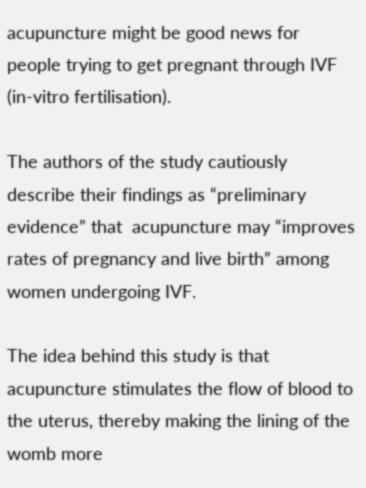acupuncture might be good news for people trying to get pregnant through IVF (in-vitro fertilisation).

The authors of the study cautiously describe their findings as “preliminary evidence” that  acupuncture may “improves rates of pregnancy and live birth” among women undergoing IVF.

The idea behind this study is that acupuncture stimulates the flow of blood to the uterus, thereby making the lining of the womb more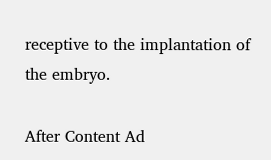receptive to the implantation of the embryo.

After Content Ad